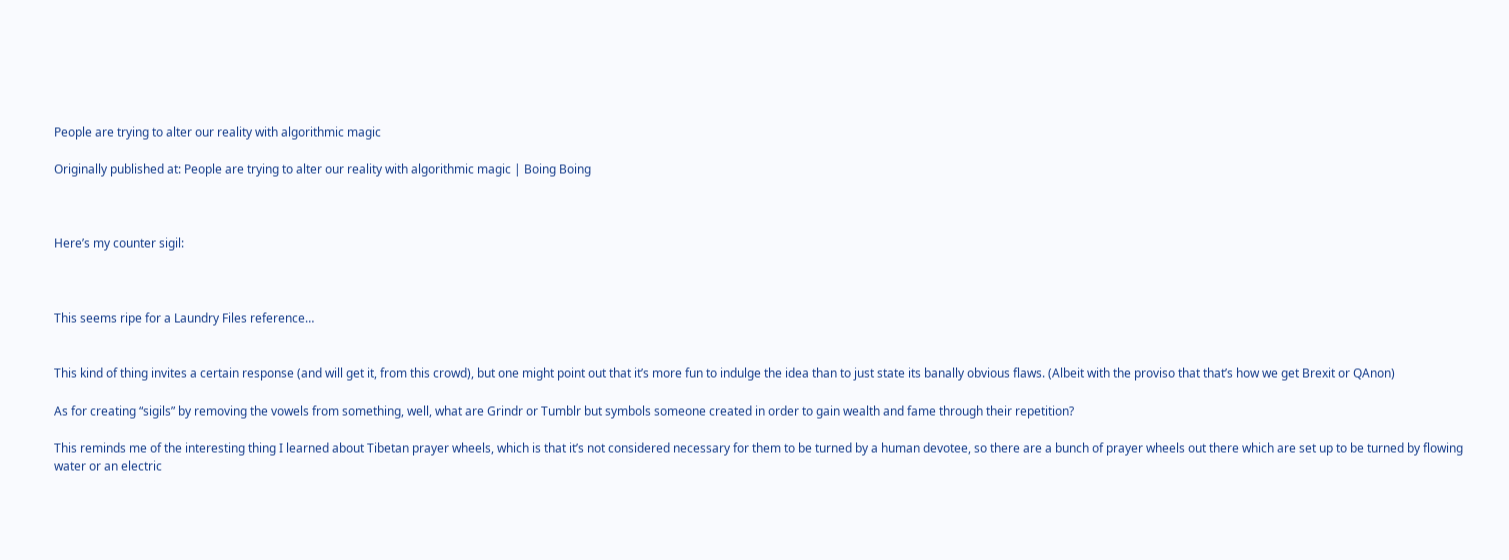People are trying to alter our reality with algorithmic magic

Originally published at: People are trying to alter our reality with algorithmic magic | Boing Boing



Here’s my counter sigil:



This seems ripe for a Laundry Files reference…


This kind of thing invites a certain response (and will get it, from this crowd), but one might point out that it’s more fun to indulge the idea than to just state its banally obvious flaws. (Albeit with the proviso that that’s how we get Brexit or QAnon)

As for creating “sigils” by removing the vowels from something, well, what are Grindr or Tumblr but symbols someone created in order to gain wealth and fame through their repetition?

This reminds me of the interesting thing I learned about Tibetan prayer wheels, which is that it’s not considered necessary for them to be turned by a human devotee, so there are a bunch of prayer wheels out there which are set up to be turned by flowing water or an electric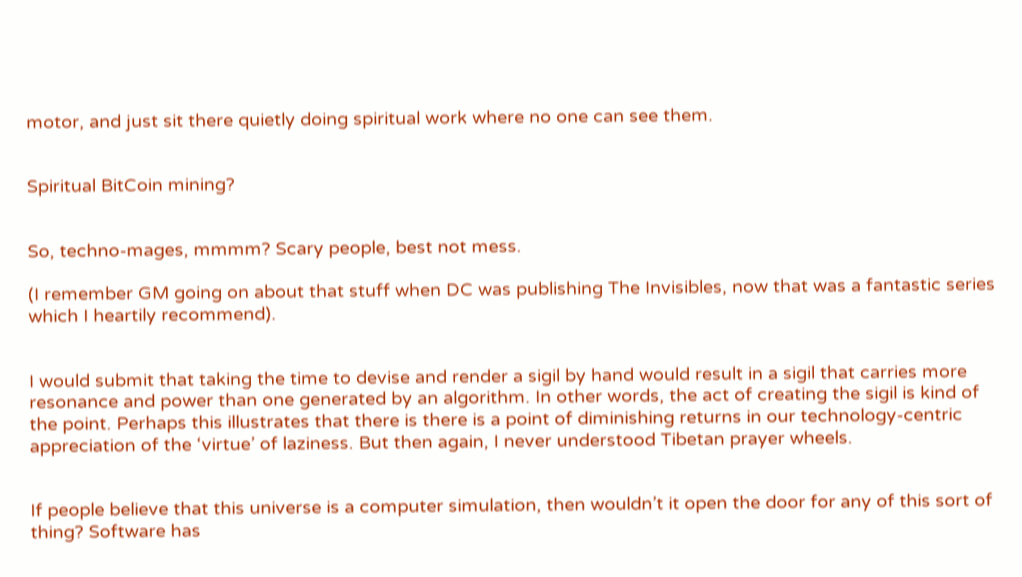motor, and just sit there quietly doing spiritual work where no one can see them.


Spiritual BitCoin mining?


So, techno-mages, mmmm? Scary people, best not mess.

(I remember GM going on about that stuff when DC was publishing The Invisibles, now that was a fantastic series which I heartily recommend).


I would submit that taking the time to devise and render a sigil by hand would result in a sigil that carries more resonance and power than one generated by an algorithm. In other words, the act of creating the sigil is kind of the point. Perhaps this illustrates that there is there is a point of diminishing returns in our technology-centric appreciation of the ‘virtue’ of laziness. But then again, I never understood Tibetan prayer wheels.


If people believe that this universe is a computer simulation, then wouldn’t it open the door for any of this sort of thing? Software has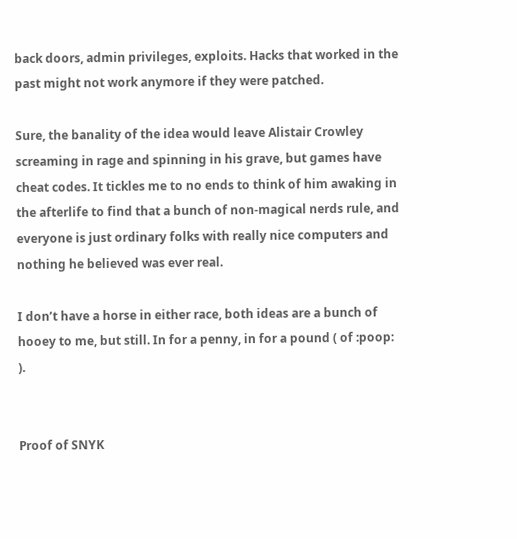back doors, admin privileges, exploits. Hacks that worked in the past might not work anymore if they were patched.

Sure, the banality of the idea would leave Alistair Crowley screaming in rage and spinning in his grave, but games have cheat codes. It tickles me to no ends to think of him awaking in the afterlife to find that a bunch of non-magical nerds rule, and everyone is just ordinary folks with really nice computers and nothing he believed was ever real.

I don’t have a horse in either race, both ideas are a bunch of hooey to me, but still. In for a penny, in for a pound ( of :poop: ).


Proof of SNYK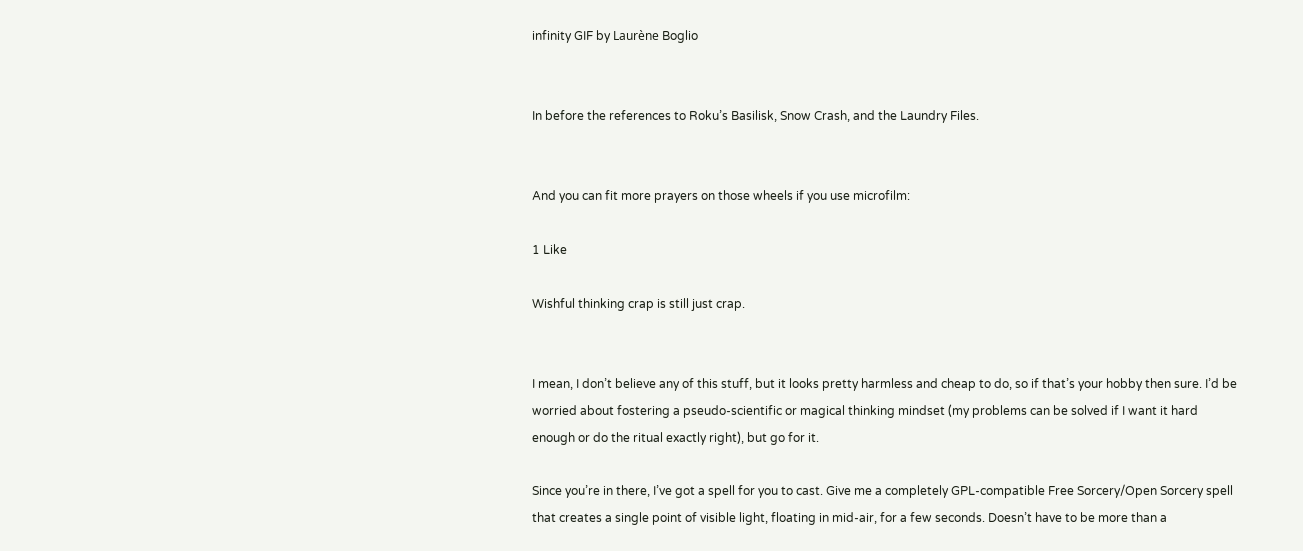infinity GIF by Laurène Boglio


In before the references to Roku’s Basilisk, Snow Crash, and the Laundry Files.


And you can fit more prayers on those wheels if you use microfilm:

1 Like

Wishful thinking crap is still just crap.


I mean, I don’t believe any of this stuff, but it looks pretty harmless and cheap to do, so if that’s your hobby then sure. I’d be worried about fostering a pseudo-scientific or magical thinking mindset (my problems can be solved if I want it hard enough or do the ritual exactly right), but go for it.

Since you’re in there, I’ve got a spell for you to cast. Give me a completely GPL-compatible Free Sorcery/Open Sorcery spell that creates a single point of visible light, floating in mid-air, for a few seconds. Doesn’t have to be more than a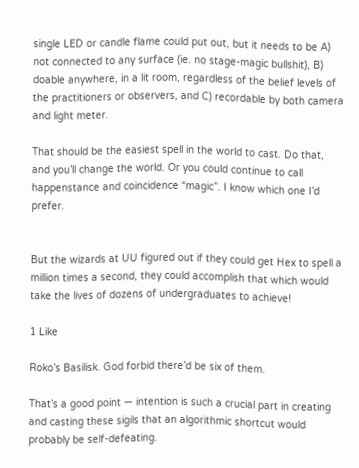single LED or candle flame could put out, but it needs to be A) not connected to any surface (ie. no stage-magic bullshit), B) doable anywhere, in a lit room, regardless of the belief levels of the practitioners or observers, and C) recordable by both camera and light meter.

That should be the easiest spell in the world to cast. Do that, and you’ll change the world. Or you could continue to call happenstance and coincidence “magic”. I know which one I’d prefer.


But the wizards at UU figured out if they could get Hex to spell a million times a second, they could accomplish that which would take the lives of dozens of undergraduates to achieve!

1 Like

Roko’s Basilisk. God forbid there’d be six of them.

That’s a good point — intention is such a crucial part in creating and casting these sigils that an algorithmic shortcut would probably be self-defeating.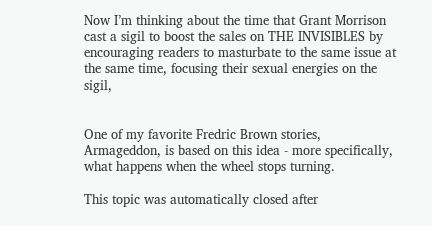Now I’m thinking about the time that Grant Morrison cast a sigil to boost the sales on THE INVISIBLES by encouraging readers to masturbate to the same issue at the same time, focusing their sexual energies on the sigil,


One of my favorite Fredric Brown stories, Armageddon, is based on this idea - more specifically, what happens when the wheel stops turning.

This topic was automatically closed after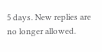5 days. New replies are no longer allowed.